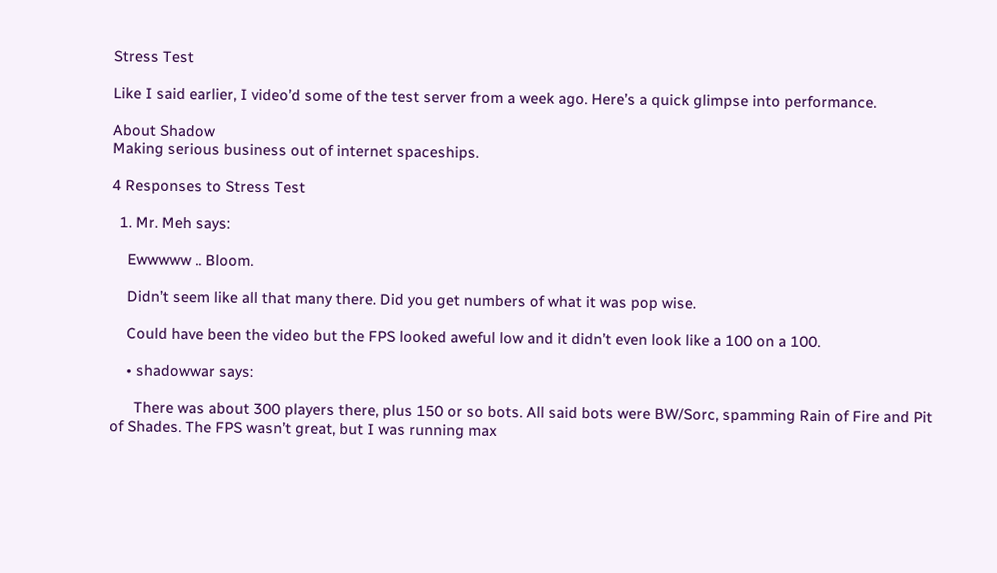Stress Test

Like I said earlier, I video’d some of the test server from a week ago. Here’s a quick glimpse into performance.

About Shadow
Making serious business out of internet spaceships.

4 Responses to Stress Test

  1. Mr. Meh says:

    Ewwwww .. Bloom.

    Didn’t seem like all that many there. Did you get numbers of what it was pop wise.

    Could have been the video but the FPS looked aweful low and it didn’t even look like a 100 on a 100.

    • shadowwar says:

      There was about 300 players there, plus 150 or so bots. All said bots were BW/Sorc, spamming Rain of Fire and Pit of Shades. The FPS wasn’t great, but I was running max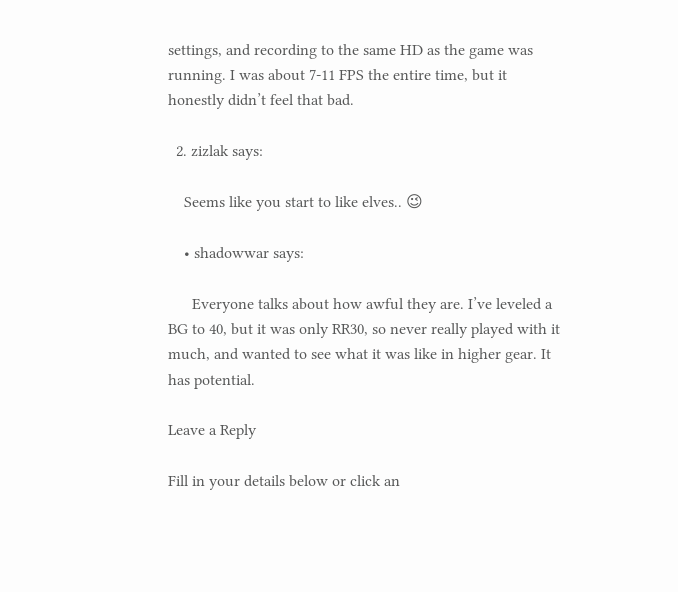settings, and recording to the same HD as the game was running. I was about 7-11 FPS the entire time, but it honestly didn’t feel that bad.

  2. zizlak says:

    Seems like you start to like elves.. 😉

    • shadowwar says:

      Everyone talks about how awful they are. I’ve leveled a BG to 40, but it was only RR30, so never really played with it much, and wanted to see what it was like in higher gear. It has potential.

Leave a Reply

Fill in your details below or click an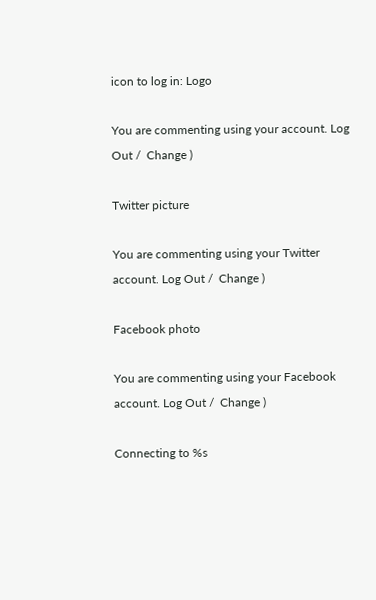icon to log in: Logo

You are commenting using your account. Log Out /  Change )

Twitter picture

You are commenting using your Twitter account. Log Out /  Change )

Facebook photo

You are commenting using your Facebook account. Log Out /  Change )

Connecting to %s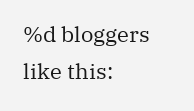%d bloggers like this: